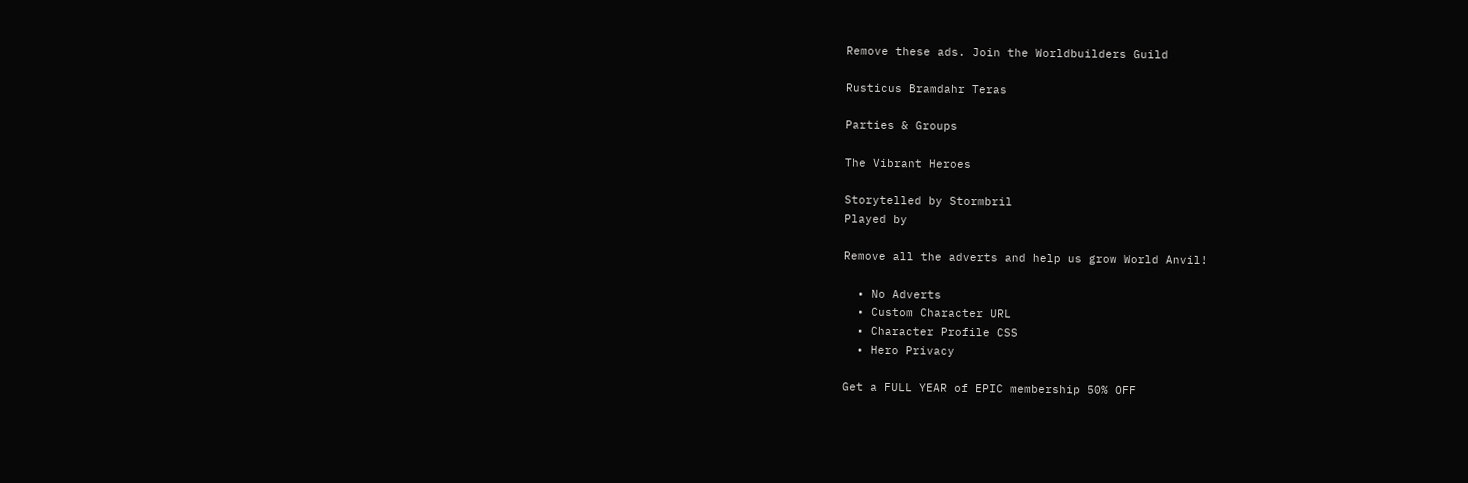Remove these ads. Join the Worldbuilders Guild

Rusticus Bramdahr Teras

Parties & Groups

The Vibrant Heroes

Storytelled by Stormbril
Played by

Remove all the adverts and help us grow World Anvil!

  • No Adverts
  • Custom Character URL
  • Character Profile CSS
  • Hero Privacy

Get a FULL YEAR of EPIC membership 50% OFF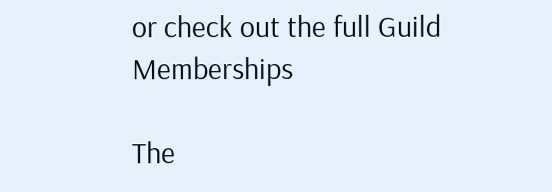or check out the full Guild Memberships

The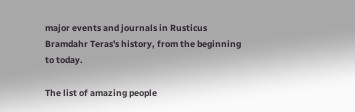major events and journals in Rusticus Bramdahr Teras's history, from the beginning to today.

The list of amazing people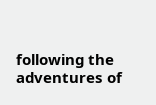following the adventures of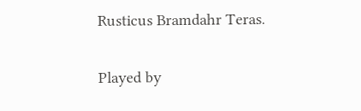Rusticus Bramdahr Teras.

Played by